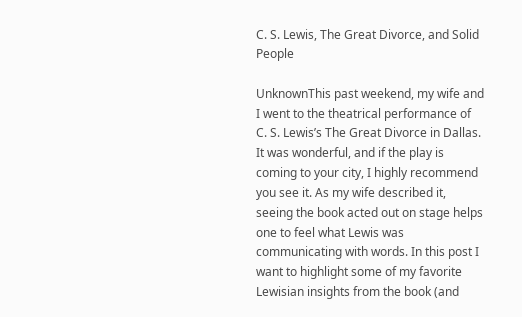C. S. Lewis, The Great Divorce, and Solid People

UnknownThis past weekend, my wife and I went to the theatrical performance of C. S. Lewis’s The Great Divorce in Dallas. It was wonderful, and if the play is coming to your city, I highly recommend you see it. As my wife described it, seeing the book acted out on stage helps one to feel what Lewis was communicating with words. In this post I want to highlight some of my favorite Lewisian insights from the book (and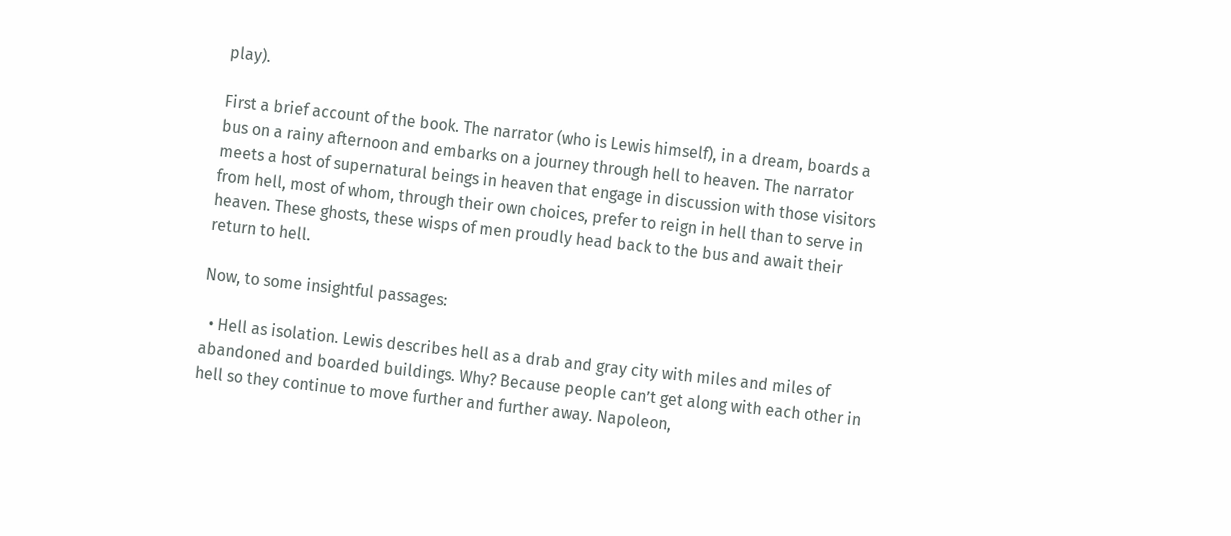play).

First a brief account of the book. The narrator (who is Lewis himself), in a dream, boards a bus on a rainy afternoon and embarks on a journey through hell to heaven. The narrator meets a host of supernatural beings in heaven that engage in discussion with those visitors from hell, most of whom, through their own choices, prefer to reign in hell than to serve in heaven. These ghosts, these wisps of men proudly head back to the bus and await their return to hell.

Now, to some insightful passages:

  • Hell as isolation. Lewis describes hell as a drab and gray city with miles and miles of abandoned and boarded buildings. Why? Because people can’t get along with each other in hell so they continue to move further and further away. Napoleon,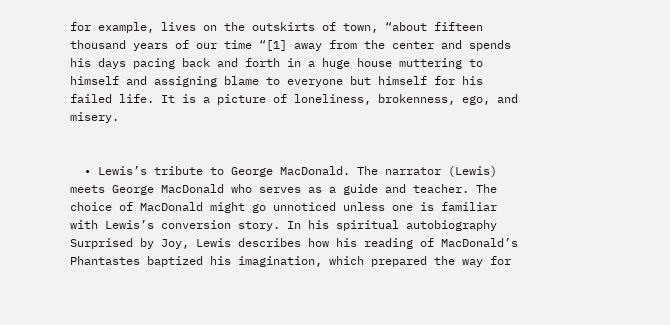for example, lives on the outskirts of town, “about fifteen thousand years of our time “[1] away from the center and spends his days pacing back and forth in a huge house muttering to himself and assigning blame to everyone but himself for his failed life. It is a picture of loneliness, brokenness, ego, and misery.


  • Lewis’s tribute to George MacDonald. The narrator (Lewis) meets George MacDonald who serves as a guide and teacher. The choice of MacDonald might go unnoticed unless one is familiar with Lewis’s conversion story. In his spiritual autobiography Surprised by Joy, Lewis describes how his reading of MacDonald’s Phantastes baptized his imagination, which prepared the way for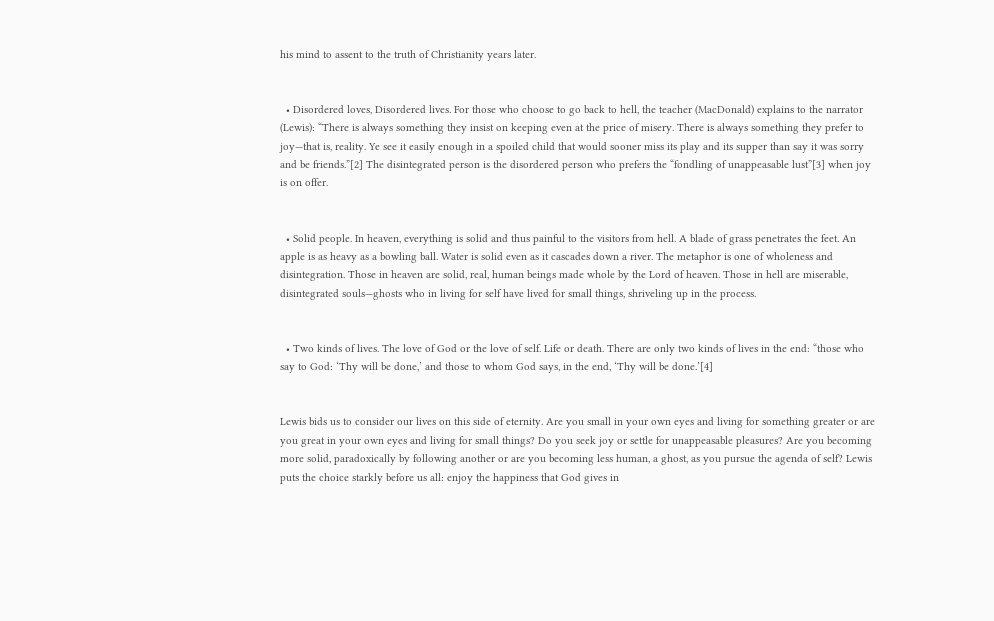his mind to assent to the truth of Christianity years later.


  • Disordered loves, Disordered lives. For those who choose to go back to hell, the teacher (MacDonald) explains to the narrator (Lewis): “There is always something they insist on keeping even at the price of misery. There is always something they prefer to joy—that is, reality. Ye see it easily enough in a spoiled child that would sooner miss its play and its supper than say it was sorry and be friends.”[2] The disintegrated person is the disordered person who prefers the “fondling of unappeasable lust”[3] when joy is on offer.


  • Solid people. In heaven, everything is solid and thus painful to the visitors from hell. A blade of grass penetrates the feet. An apple is as heavy as a bowling ball. Water is solid even as it cascades down a river. The metaphor is one of wholeness and disintegration. Those in heaven are solid, real, human beings made whole by the Lord of heaven. Those in hell are miserable, disintegrated souls—ghosts who in living for self have lived for small things, shriveling up in the process.


  • Two kinds of lives. The love of God or the love of self. Life or death. There are only two kinds of lives in the end: “those who say to God: ‘Thy will be done,’ and those to whom God says, in the end, ‘Thy will be done.’[4]


Lewis bids us to consider our lives on this side of eternity. Are you small in your own eyes and living for something greater or are you great in your own eyes and living for small things? Do you seek joy or settle for unappeasable pleasures? Are you becoming more solid, paradoxically by following another or are you becoming less human, a ghost, as you pursue the agenda of self? Lewis puts the choice starkly before us all: enjoy the happiness that God gives in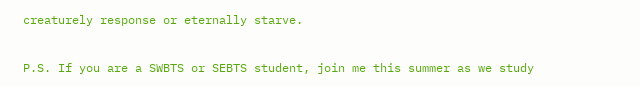creaturely response or eternally starve.

P.S. If you are a SWBTS or SEBTS student, join me this summer as we study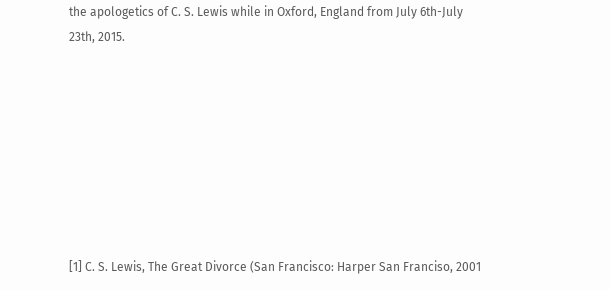the apologetics of C. S. Lewis while in Oxford, England from July 6th-July 23th, 2015.








[1] C. S. Lewis, The Great Divorce (San Francisco: Harper San Franciso, 2001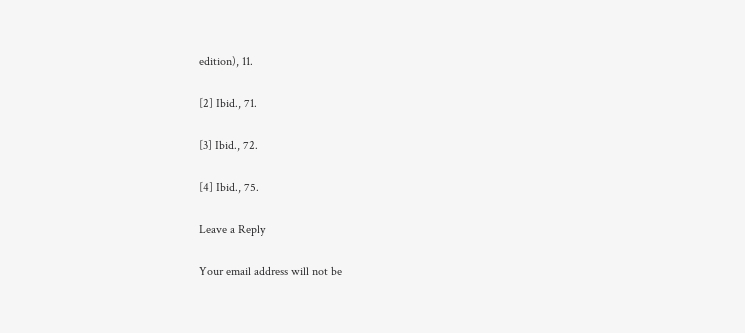edition), 11.

[2] Ibid., 71.

[3] Ibid., 72.

[4] Ibid., 75.

Leave a Reply

Your email address will not be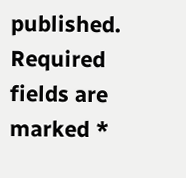published. Required fields are marked *